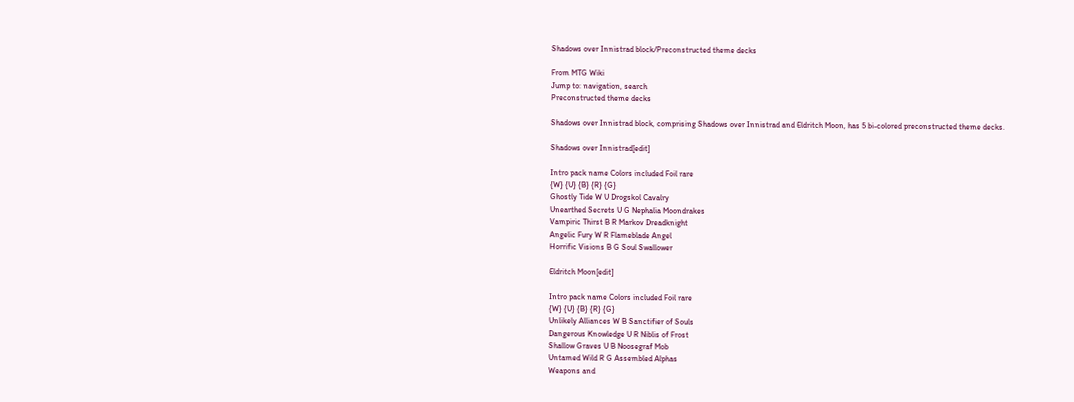Shadows over Innistrad block/Preconstructed theme decks

From MTG Wiki
Jump to: navigation, search
Preconstructed theme decks

Shadows over Innistrad block, comprising Shadows over Innistrad and Eldritch Moon, has 5 bi-colored preconstructed theme decks.

Shadows over Innistrad[edit]

Intro pack name Colors included Foil rare
{W} {U} {B} {R} {G}
Ghostly Tide W U Drogskol Cavalry
Unearthed Secrets U G Nephalia Moondrakes
Vampiric Thirst B R Markov Dreadknight
Angelic Fury W R Flameblade Angel
Horrific Visions B G Soul Swallower

Eldritch Moon[edit]

Intro pack name Colors included Foil rare
{W} {U} {B} {R} {G}
Unlikely Alliances W B Sanctifier of Souls
Dangerous Knowledge U R Niblis of Frost
Shallow Graves U B Noosegraf Mob
Untamed Wild R G Assembled Alphas
Weapons and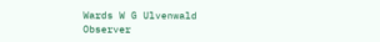Wards W G Ulvenwald Observer